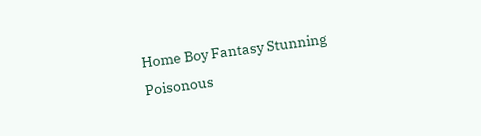Home Boy Fantasy Stunning Poisonous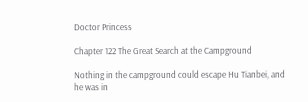Doctor Princess

Chapter 122 The Great Search at the Campground

Nothing in the campground could escape Hu Tianbei, and he was in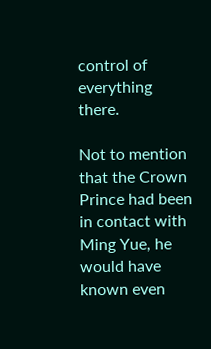control of everything there.

Not to mention that the Crown Prince had been in contact with Ming Yue, he would have known even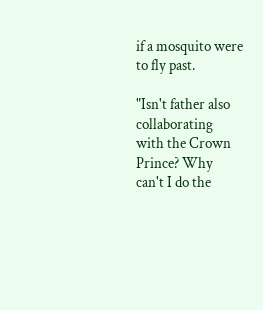if a mosquito were to fly past.

"Isn't father also collaborating with the Crown Prince? Why can't I do the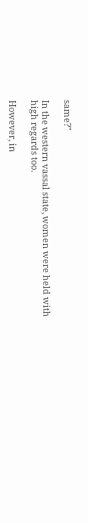same?"

In the western vassal state, women were held with high regards too.

However, in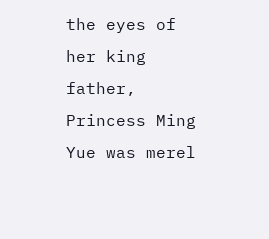the eyes of her king father, Princess Ming Yue was merel